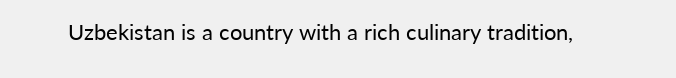Uzbekistan is a country with a rich culinary tradition,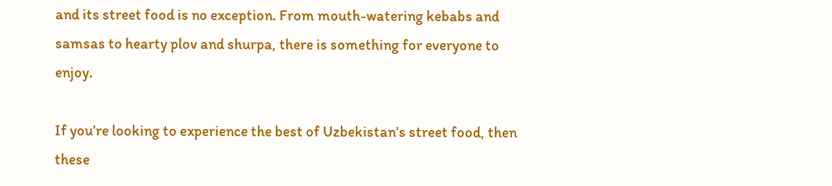and its street food is no exception. From mouth-watering kebabs and samsas to hearty plov and shurpa, there is something for everyone to enjoy.

If you’re looking to experience the best of Uzbekistan’s street food, then these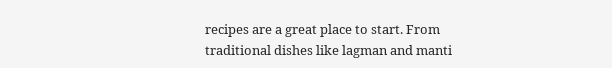recipes are a great place to start. From traditional dishes like lagman and manti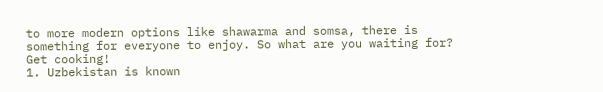to more modern options like shawarma and somsa, there is something for everyone to enjoy. So what are you waiting for? Get cooking!
1. Uzbekistan is known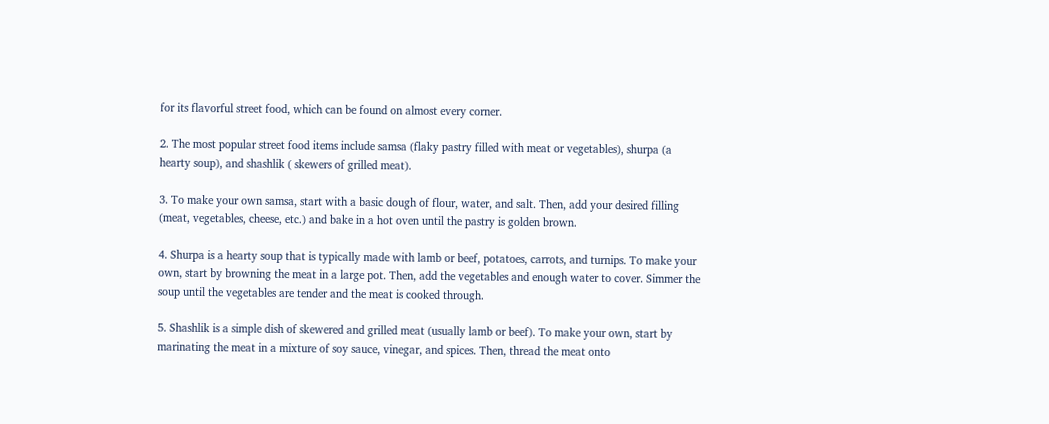for its flavorful street food, which can be found on almost every corner.

2. The most popular street food items include samsa (flaky pastry filled with meat or vegetables), shurpa (a hearty soup), and shashlik ( skewers of grilled meat).

3. To make your own samsa, start with a basic dough of flour, water, and salt. Then, add your desired filling (meat, vegetables, cheese, etc.) and bake in a hot oven until the pastry is golden brown.

4. Shurpa is a hearty soup that is typically made with lamb or beef, potatoes, carrots, and turnips. To make your own, start by browning the meat in a large pot. Then, add the vegetables and enough water to cover. Simmer the soup until the vegetables are tender and the meat is cooked through.

5. Shashlik is a simple dish of skewered and grilled meat (usually lamb or beef). To make your own, start by marinating the meat in a mixture of soy sauce, vinegar, and spices. Then, thread the meat onto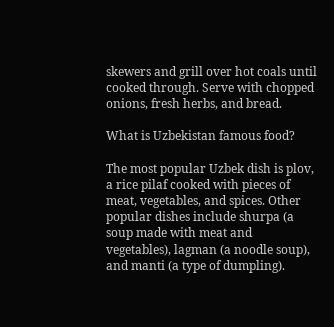skewers and grill over hot coals until cooked through. Serve with chopped onions, fresh herbs, and bread.

What is Uzbekistan famous food?

The most popular Uzbek dish is plov, a rice pilaf cooked with pieces of meat, vegetables, and spices. Other popular dishes include shurpa (a soup made with meat and vegetables), lagman (a noodle soup), and manti (a type of dumpling).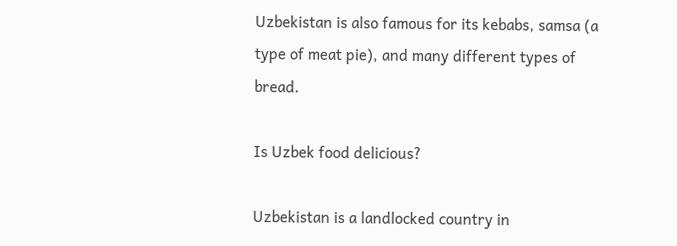Uzbekistan is also famous for its kebabs, samsa (a type of meat pie), and many different types of bread.

Is Uzbek food delicious?

Uzbekistan is a landlocked country in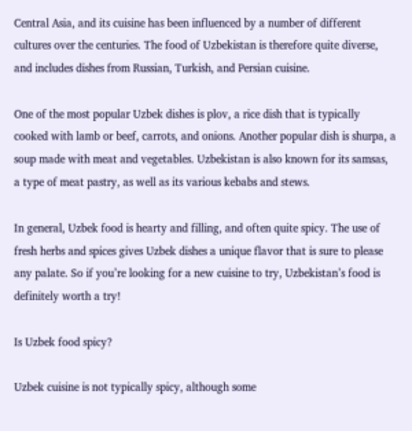Central Asia, and its cuisine has been influenced by a number of different cultures over the centuries. The food of Uzbekistan is therefore quite diverse, and includes dishes from Russian, Turkish, and Persian cuisine.

One of the most popular Uzbek dishes is plov, a rice dish that is typically cooked with lamb or beef, carrots, and onions. Another popular dish is shurpa, a soup made with meat and vegetables. Uzbekistan is also known for its samsas, a type of meat pastry, as well as its various kebabs and stews.

In general, Uzbek food is hearty and filling, and often quite spicy. The use of fresh herbs and spices gives Uzbek dishes a unique flavor that is sure to please any palate. So if you’re looking for a new cuisine to try, Uzbekistan’s food is definitely worth a try!

Is Uzbek food spicy?

Uzbek cuisine is not typically spicy, although some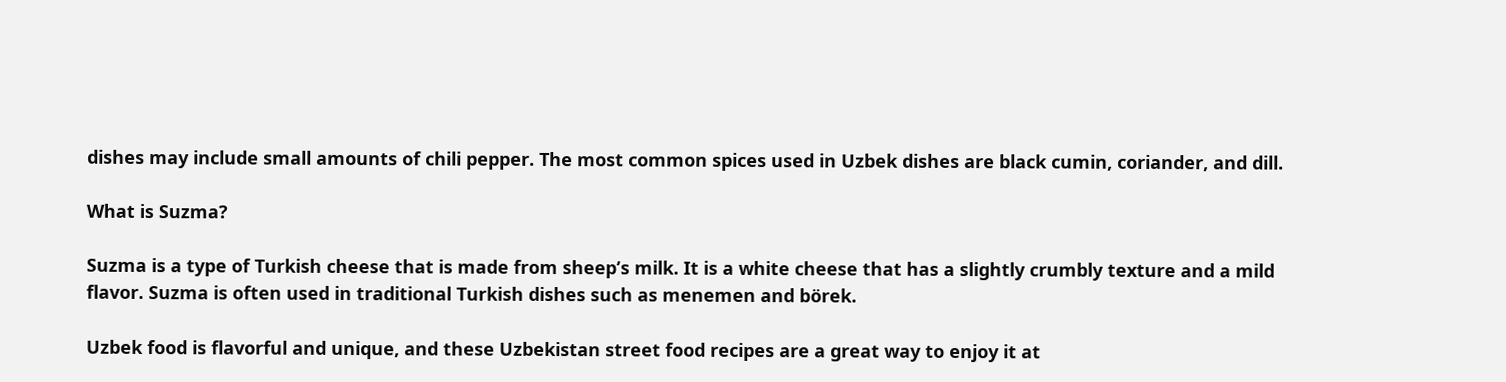dishes may include small amounts of chili pepper. The most common spices used in Uzbek dishes are black cumin, coriander, and dill.

What is Suzma?

Suzma is a type of Turkish cheese that is made from sheep’s milk. It is a white cheese that has a slightly crumbly texture and a mild flavor. Suzma is often used in traditional Turkish dishes such as menemen and börek.

Uzbek food is flavorful and unique, and these Uzbekistan street food recipes are a great way to enjoy it at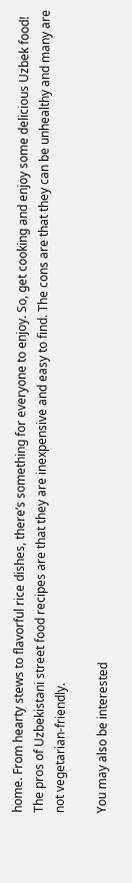home. From hearty stews to flavorful rice dishes, there’s something for everyone to enjoy. So, get cooking and enjoy some delicious Uzbek food!
The pros of Uzbekistani street food recipes are that they are inexpensive and easy to find. The cons are that they can be unhealthy and many are not vegetarian-friendly.

You may also be interested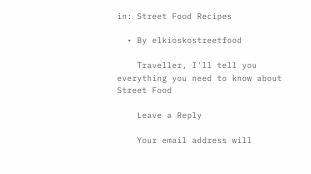in: Street Food Recipes

  • By elkioskostreetfood

    Traveller, I'll tell you everything you need to know about Street Food

    Leave a Reply

    Your email address will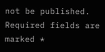not be published. Required fields are marked *